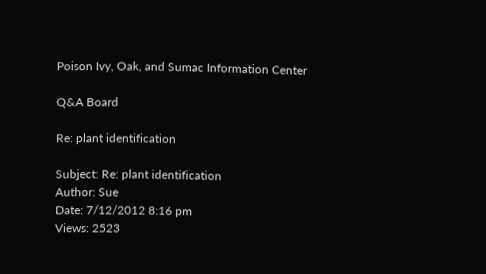Poison Ivy, Oak, and Sumac Information Center

Q&A Board

Re: plant identification

Subject: Re: plant identification
Author: Sue
Date: 7/12/2012 8:16 pm
Views: 2523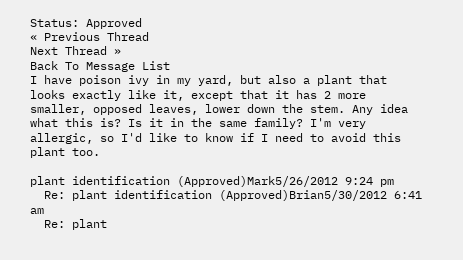Status: Approved
« Previous Thread
Next Thread »
Back To Message List
I have poison ivy in my yard, but also a plant that looks exactly like it, except that it has 2 more smaller, opposed leaves, lower down the stem. Any idea what this is? Is it in the same family? I'm very allergic, so I'd like to know if I need to avoid this plant too.

plant identification (Approved)Mark5/26/2012 9:24 pm
  Re: plant identification (Approved)Brian5/30/2012 6:41 am
  Re: plant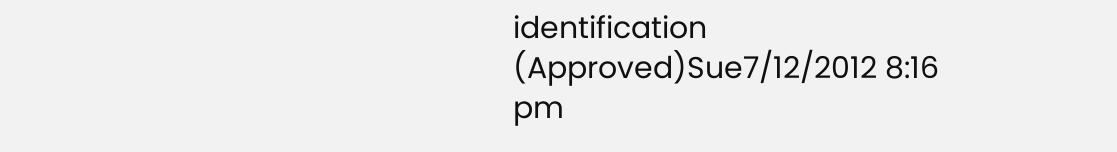identification (Approved)Sue7/12/2012 8:16 pm